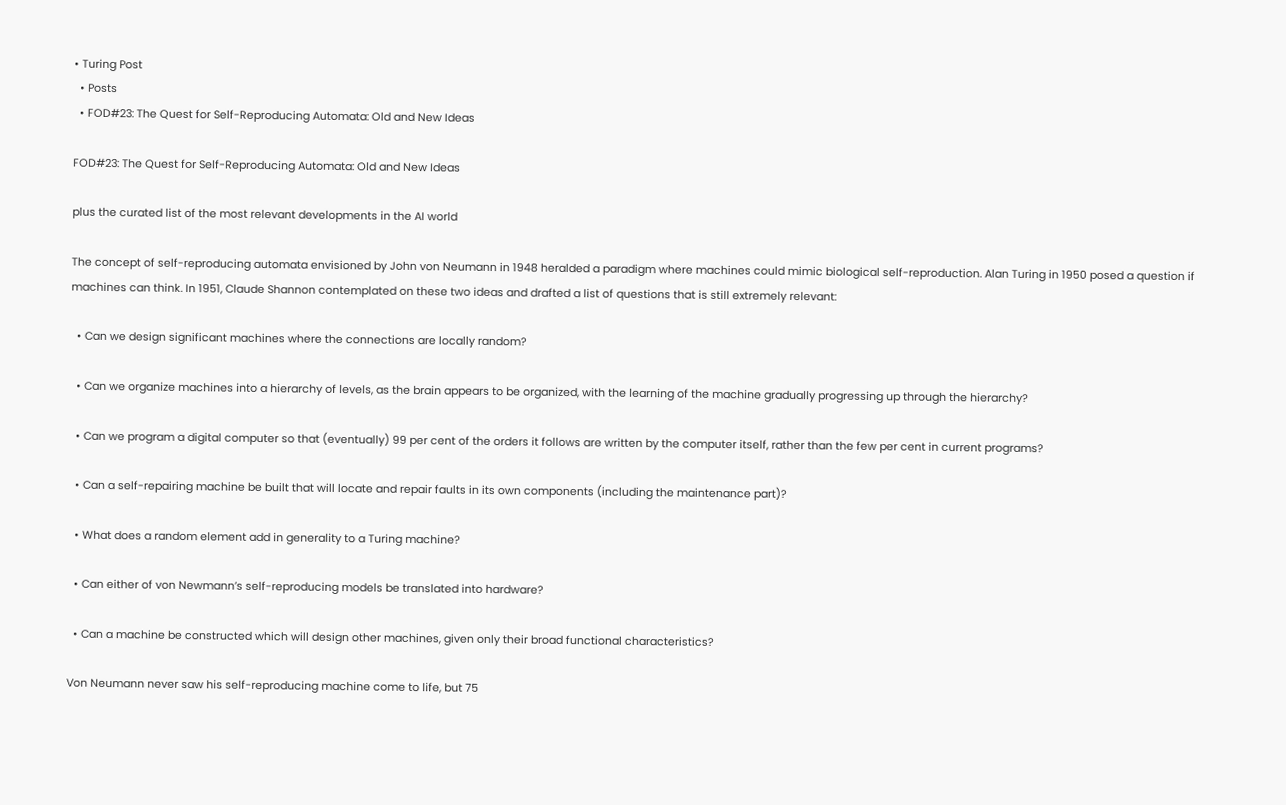• Turing Post
  • Posts
  • FOD#23: The Quest for Self-Reproducing Automata: Old and New Ideas

FOD#23: The Quest for Self-Reproducing Automata: Old and New Ideas

plus the curated list of the most relevant developments in the AI world

The concept of self-reproducing automata envisioned by John von Neumann in 1948 heralded a paradigm where machines could mimic biological self-reproduction. Alan Turing in 1950 posed a question if machines can think. In 1951, Claude Shannon contemplated on these two ideas and drafted a list of questions that is still extremely relevant:

  • Can we design significant machines where the connections are locally random?

  • Can we organize machines into a hierarchy of levels, as the brain appears to be organized, with the learning of the machine gradually progressing up through the hierarchy?

  • Can we program a digital computer so that (eventually) 99 per cent of the orders it follows are written by the computer itself, rather than the few per cent in current programs?

  • Can a self-repairing machine be built that will locate and repair faults in its own components (including the maintenance part)?

  • What does a random element add in generality to a Turing machine?

  • Can either of von Newmann’s self-reproducing models be translated into hardware?

  • Can a machine be constructed which will design other machines, given only their broad functional characteristics?

Von Neumann never saw his self-reproducing machine come to life, but 75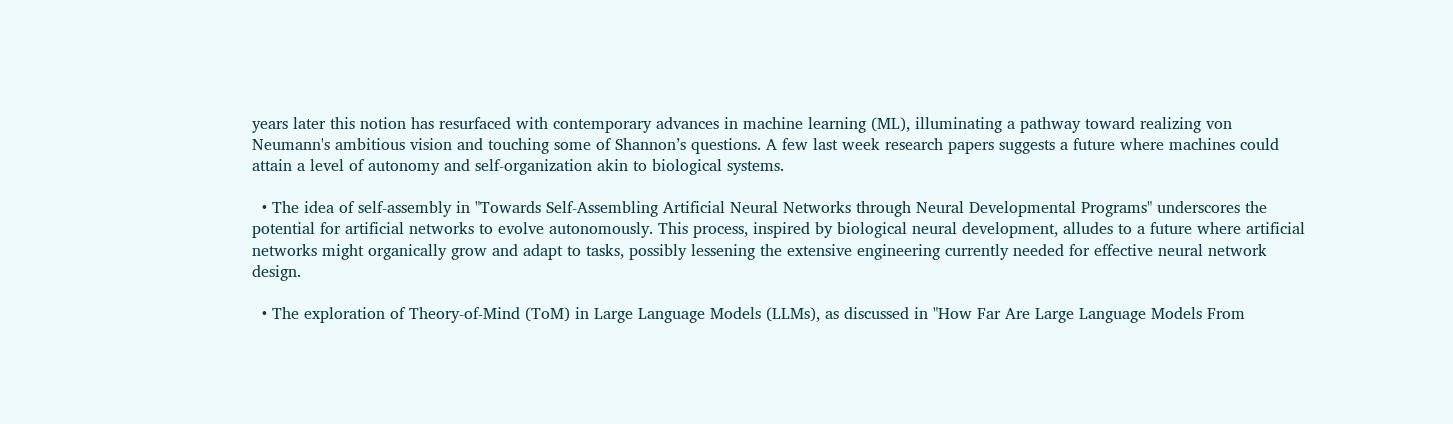years later this notion has resurfaced with contemporary advances in machine learning (ML), illuminating a pathway toward realizing von Neumann's ambitious vision and touching some of Shannon’s questions. A few last week research papers suggests a future where machines could attain a level of autonomy and self-organization akin to biological systems.

  • The idea of self-assembly in "Towards Self-Assembling Artificial Neural Networks through Neural Developmental Programs" underscores the potential for artificial networks to evolve autonomously. This process, inspired by biological neural development, alludes to a future where artificial networks might organically grow and adapt to tasks, possibly lessening the extensive engineering currently needed for effective neural network design.

  • The exploration of Theory-of-Mind (ToM) in Large Language Models (LLMs), as discussed in "How Far Are Large Language Models From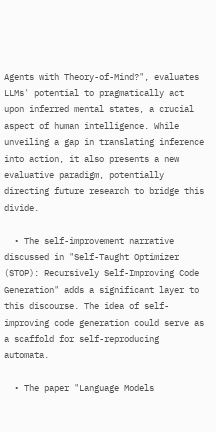Agents with Theory-of-Mind?", evaluates LLMs' potential to pragmatically act upon inferred mental states, a crucial aspect of human intelligence. While unveiling a gap in translating inference into action, it also presents a new evaluative paradigm, potentially directing future research to bridge this divide.

  • The self-improvement narrative discussed in "Self-Taught Optimizer (STOP): Recursively Self-Improving Code Generation" adds a significant layer to this discourse. The idea of self-improving code generation could serve as a scaffold for self-reproducing automata.

  • The paper "Language Models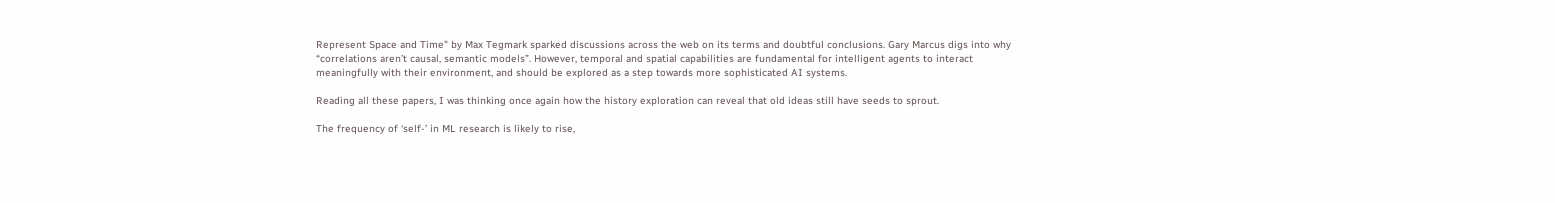Represent Space and Time" by Max Tegmark sparked discussions across the web on its terms and doubtful conclusions. Gary Marcus digs into why “correlations aren’t causal, semantic models”. However, temporal and spatial capabilities are fundamental for intelligent agents to interact meaningfully with their environment, and should be explored as a step towards more sophisticated AI systems.

Reading all these papers, I was thinking once again how the history exploration can reveal that old ideas still have seeds to sprout.

The frequency of ‘self-’ in ML research is likely to rise,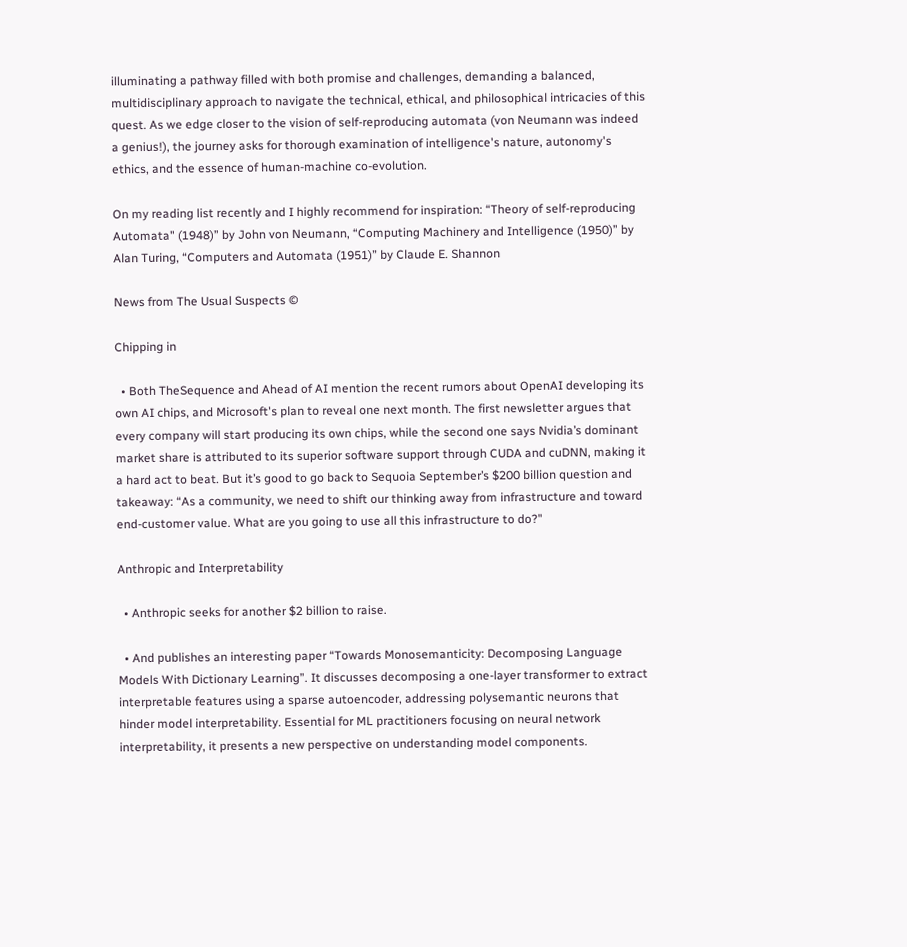illuminating a pathway filled with both promise and challenges, demanding a balanced, multidisciplinary approach to navigate the technical, ethical, and philosophical intricacies of this quest. As we edge closer to the vision of self-reproducing automata (von Neumann was indeed a genius!), the journey asks for thorough examination of intelligence's nature, autonomy's ethics, and the essence of human-machine co-evolution.

On my reading list recently and I highly recommend for inspiration: “Theory of self-reproducing Automata" (1948)” by John von Neumann, “Computing Machinery and Intelligence (1950)” by Alan Turing, “Computers and Automata (1951)” by Claude E. Shannon

News from The Usual Suspects ©

Chipping in

  • Both TheSequence and Ahead of AI mention the recent rumors about OpenAI developing its own AI chips, and Microsoft's plan to reveal one next month. The first newsletter argues that every company will start producing its own chips, while the second one says Nvidia’s dominant market share is attributed to its superior software support through CUDA and cuDNN, making it a hard act to beat. But it’s good to go back to Sequoia September’s $200 billion question and takeaway: “As a community, we need to shift our thinking away from infrastructure and toward end-customer value. What are you going to use all this infrastructure to do?"

Anthropic and Interpretability

  • Anthropic seeks for another $2 billion to raise.

  • And publishes an interesting paper “Towards Monosemanticity: Decomposing Language Models With Dictionary Learning”. It discusses decomposing a one-layer transformer to extract interpretable features using a sparse autoencoder, addressing polysemantic neurons that hinder model interpretability. Essential for ML practitioners focusing on neural network interpretability, it presents a new perspective on understanding model components.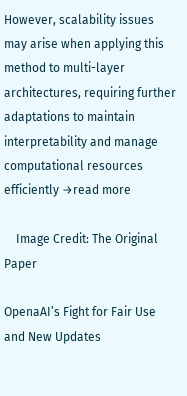However, scalability issues may arise when applying this method to multi-layer architectures, requiring further adaptations to maintain interpretability and manage computational resources efficiently →read more

    Image Credit: The Original Paper

OpenaAI’s Fight for Fair Use and New Updates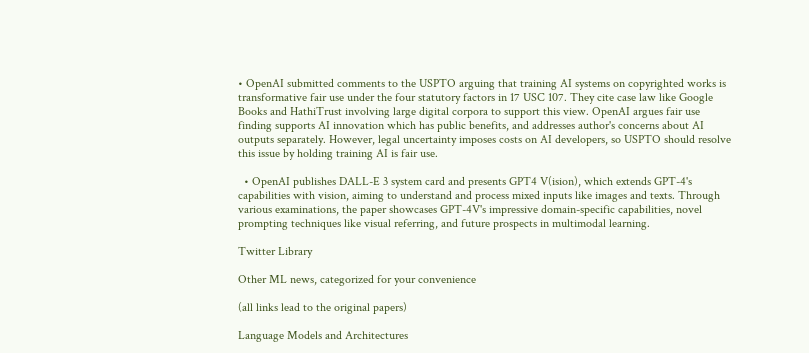• OpenAI submitted comments to the USPTO arguing that training AI systems on copyrighted works is transformative fair use under the four statutory factors in 17 USC 107. They cite case law like Google Books and HathiTrust involving large digital corpora to support this view. OpenAI argues fair use finding supports AI innovation which has public benefits, and addresses author's concerns about AI outputs separately. However, legal uncertainty imposes costs on AI developers, so USPTO should resolve this issue by holding training AI is fair use.

  • OpenAI publishes DALL-E 3 system card and presents GPT4 V(ision), which extends GPT-4's capabilities with vision, aiming to understand and process mixed inputs like images and texts. Through various examinations, the paper showcases GPT-4V's impressive domain-specific capabilities, novel prompting techniques like visual referring, and future prospects in multimodal learning.

Twitter Library

Other ML news, categorized for your convenience

(all links lead to the original papers)

Language Models and Architectures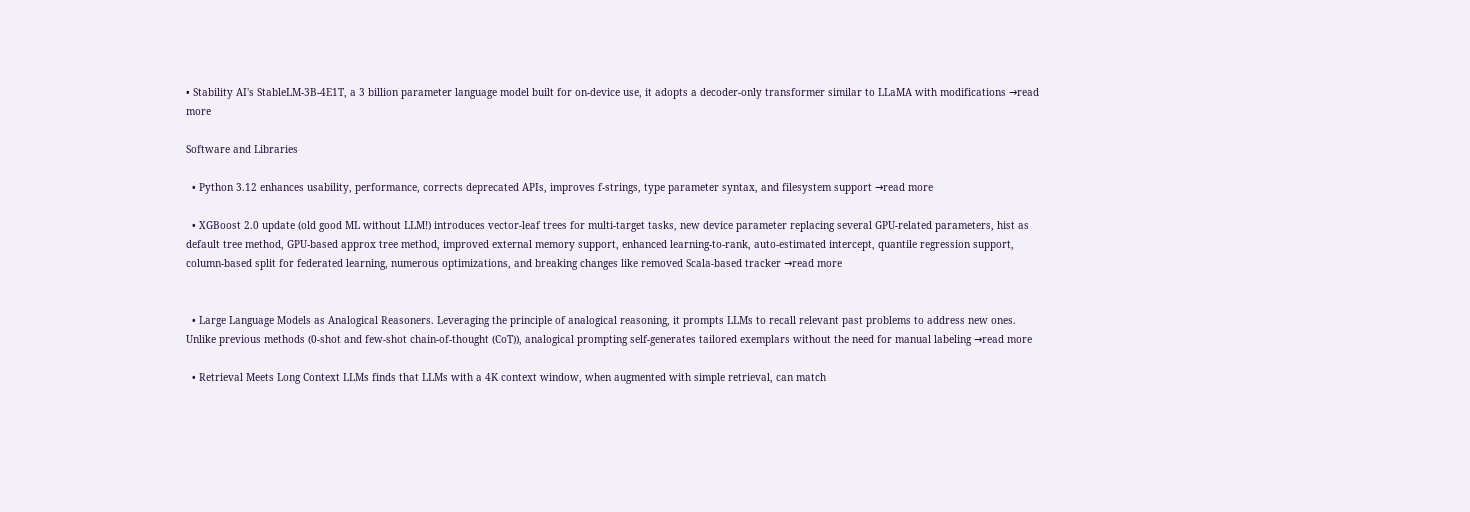• Stability AI's StableLM-3B-4E1T, a 3 billion parameter language model built for on-device use, it adopts a decoder-only transformer similar to LLaMA with modifications →read more

Software and Libraries

  • Python 3.12 enhances usability, performance, corrects deprecated APIs, improves f-strings, type parameter syntax, and filesystem support →read more

  • XGBoost 2.0 update (old good ML without LLM!) introduces vector-leaf trees for multi-target tasks, new device parameter replacing several GPU-related parameters, hist as default tree method, GPU-based approx tree method, improved external memory support, enhanced learning-to-rank, auto-estimated intercept, quantile regression support, column-based split for federated learning, numerous optimizations, and breaking changes like removed Scala-based tracker →read more


  • Large Language Models as Analogical Reasoners. Leveraging the principle of analogical reasoning, it prompts LLMs to recall relevant past problems to address new ones. Unlike previous methods (0-shot and few-shot chain-of-thought (CoT)), analogical prompting self-generates tailored exemplars without the need for manual labeling →read more

  • Retrieval Meets Long Context LLMs finds that LLMs with a 4K context window, when augmented with simple retrieval, can match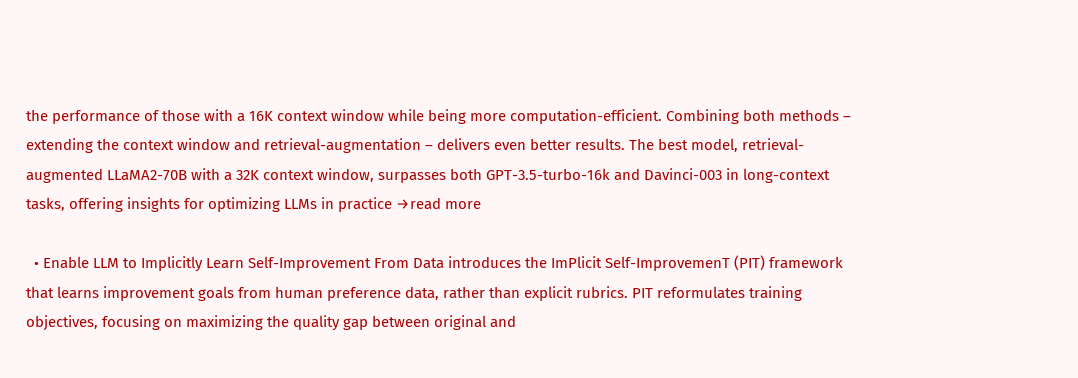the performance of those with a 16K context window while being more computation-efficient. Combining both methods – extending the context window and retrieval-augmentation – delivers even better results. The best model, retrieval-augmented LLaMA2-70B with a 32K context window, surpasses both GPT-3.5-turbo-16k and Davinci-003 in long-context tasks, offering insights for optimizing LLMs in practice →read more

  • Enable LLM to Implicitly Learn Self-Improvement From Data introduces the ImPlicit Self-ImprovemenT (PIT) framework that learns improvement goals from human preference data, rather than explicit rubrics. PIT reformulates training objectives, focusing on maximizing the quality gap between original and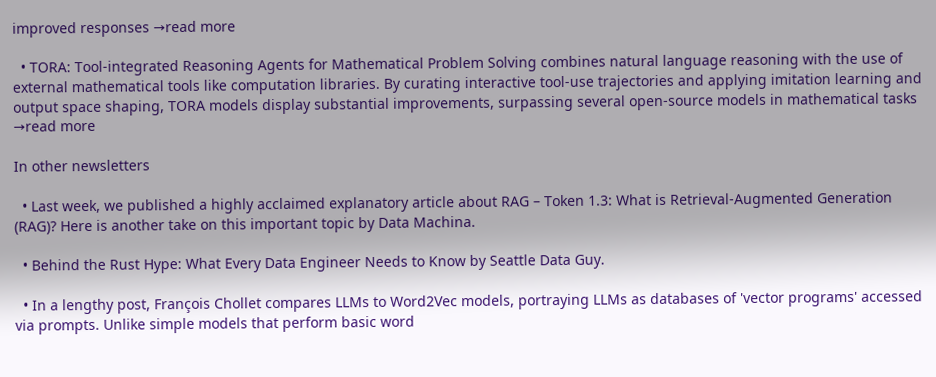improved responses →read more

  • TORA: Tool-integrated Reasoning Agents for Mathematical Problem Solving combines natural language reasoning with the use of external mathematical tools like computation libraries. By curating interactive tool-use trajectories and applying imitation learning and output space shaping, TORA models display substantial improvements, surpassing several open-source models in mathematical tasks →read more

In other newsletters

  • Last week, we published a highly acclaimed explanatory article about RAG – Token 1.3: What is Retrieval-Augmented Generation (RAG)? Here is another take on this important topic by Data Machina.

  • Behind the Rust Hype: What Every Data Engineer Needs to Know by Seattle Data Guy.

  • In a lengthy post, François Chollet compares LLMs to Word2Vec models, portraying LLMs as databases of 'vector programs' accessed via prompts. Unlike simple models that perform basic word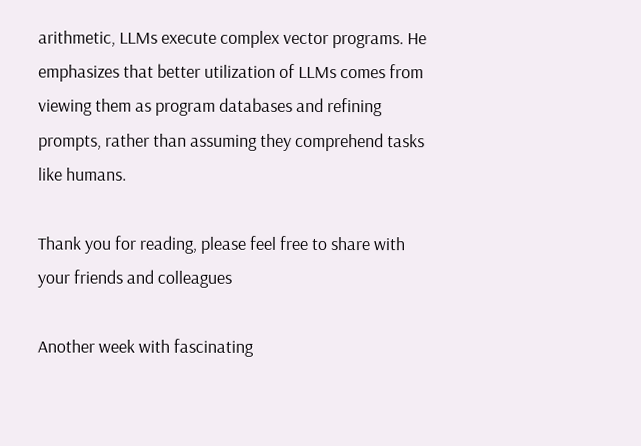arithmetic, LLMs execute complex vector programs. He emphasizes that better utilization of LLMs comes from viewing them as program databases and refining prompts, rather than assuming they comprehend tasks like humans.

Thank you for reading, please feel free to share with your friends and colleagues

Another week with fascinating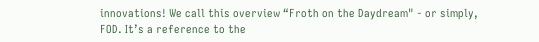innovations! We call this overview “Froth on the Daydream" - or simply, FOD. It’s a reference to the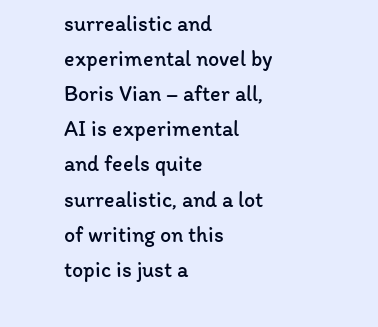surrealistic and experimental novel by Boris Vian – after all, AI is experimental and feels quite surrealistic, and a lot of writing on this topic is just a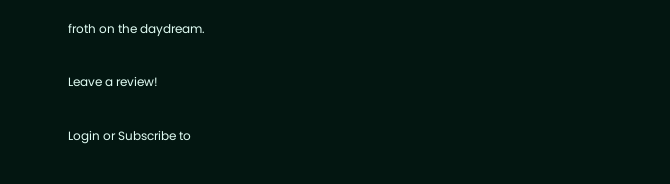froth on the daydream.

Leave a review!

Login or Subscribe to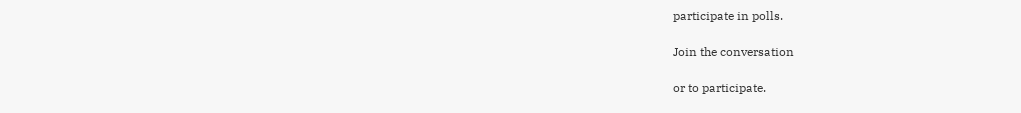participate in polls.

Join the conversation

or to participate.